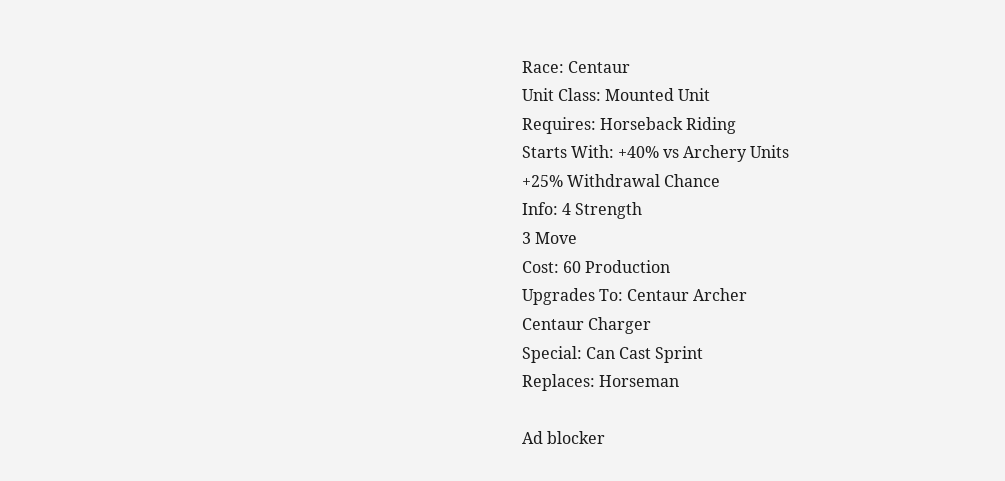Race: Centaur
Unit Class: Mounted Unit
Requires: Horseback Riding
Starts With: +40% vs Archery Units
+25% Withdrawal Chance
Info: 4 Strength
3 Move
Cost: 60 Production
Upgrades To: Centaur Archer
Centaur Charger
Special: Can Cast Sprint
Replaces: Horseman

Ad blocker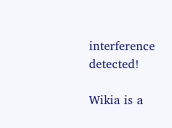interference detected!

Wikia is a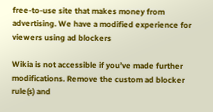free-to-use site that makes money from advertising. We have a modified experience for viewers using ad blockers

Wikia is not accessible if you’ve made further modifications. Remove the custom ad blocker rule(s) and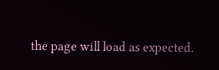the page will load as expected.